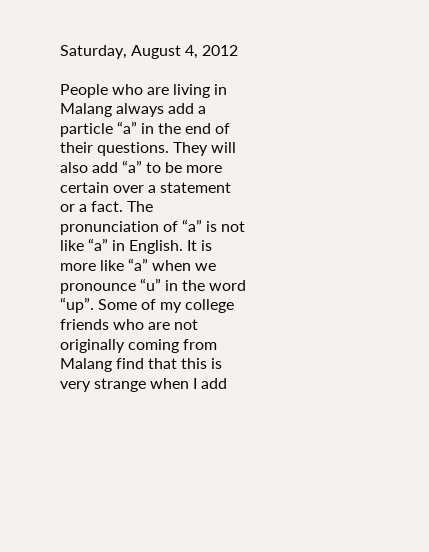Saturday, August 4, 2012

People who are living in Malang always add a particle “a” in the end of their questions. They will also add “a” to be more certain over a statement or a fact. The pronunciation of “a” is not like “a” in English. It is more like “a” when we pronounce “u” in the word “up”. Some of my college friends who are not originally coming from Malang find that this is very strange when I add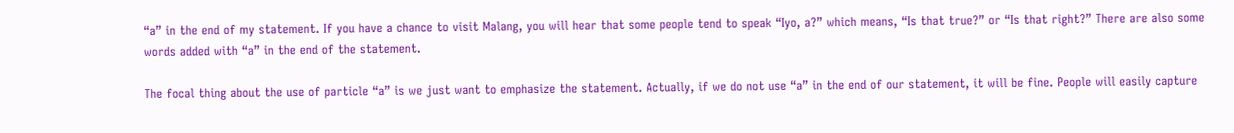“a” in the end of my statement. If you have a chance to visit Malang, you will hear that some people tend to speak “Iyo, a?” which means, “Is that true?” or “Is that right?” There are also some words added with “a” in the end of the statement.

The focal thing about the use of particle “a” is we just want to emphasize the statement. Actually, if we do not use “a” in the end of our statement, it will be fine. People will easily capture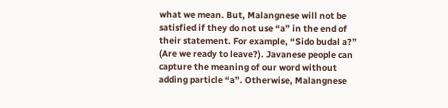what we mean. But, Malangnese will not be satisfied if they do not use “a” in the end of their statement. For example, “Sido budal a?” (Are we ready to leave?). Javanese people can capture the meaning of our word without adding particle “a”. Otherwise, Malangnese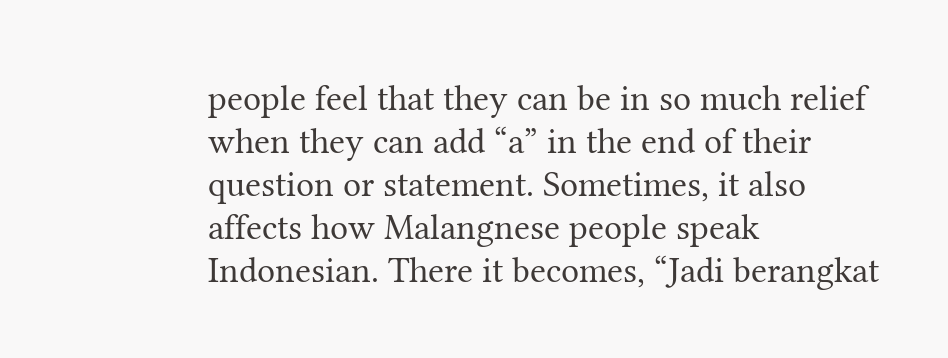people feel that they can be in so much relief when they can add “a” in the end of their question or statement. Sometimes, it also affects how Malangnese people speak Indonesian. There it becomes, “Jadi berangkat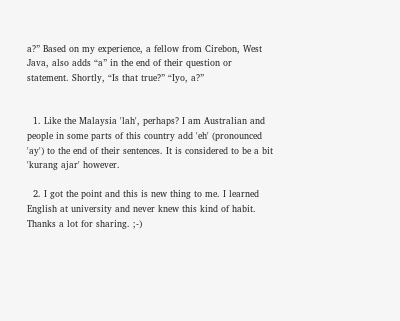a?” Based on my experience, a fellow from Cirebon, West Java, also adds “a” in the end of their question or statement. Shortly, “Is that true?” “Iyo, a?”


  1. Like the Malaysia 'lah', perhaps? I am Australian and people in some parts of this country add 'eh' (pronounced 'ay') to the end of their sentences. It is considered to be a bit 'kurang ajar' however.

  2. I got the point and this is new thing to me. I learned English at university and never knew this kind of habit. Thanks a lot for sharing. ;-)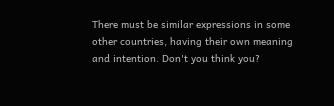There must be similar expressions in some other countries, having their own meaning and intention. Don't you think you?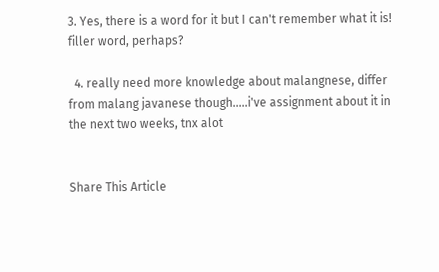3. Yes, there is a word for it but I can't remember what it is! filler word, perhaps?

  4. really need more knowledge about malangnese, differ from malang javanese though.....i've assignment about it in the next two weeks, tnx alot


Share This Article